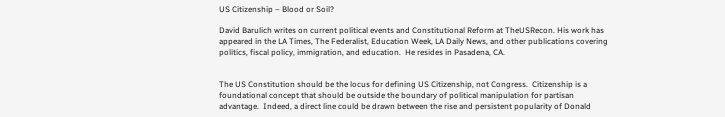US Citizenship – Blood or Soil?

David Barulich writes on current political events and Constitutional Reform at TheUSRecon. His work has appeared in the LA Times, The Federalist, Education Week, LA Daily News, and other publications covering politics, fiscal policy, immigration, and education.  He resides in Pasadena, CA.


The US Constitution should be the locus for defining US Citizenship, not Congress.  Citizenship is a foundational concept that should be outside the boundary of political manipulation for partisan advantage.  Indeed, a direct line could be drawn between the rise and persistent popularity of Donald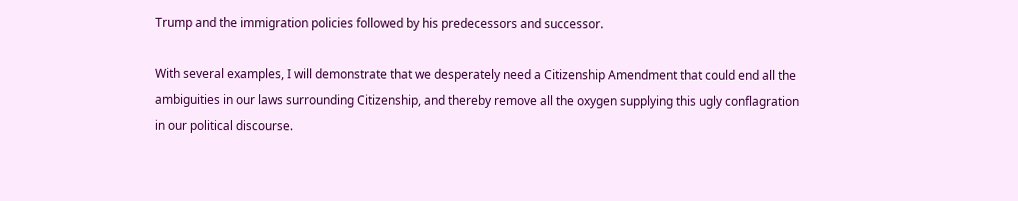Trump and the immigration policies followed by his predecessors and successor.

With several examples, I will demonstrate that we desperately need a Citizenship Amendment that could end all the ambiguities in our laws surrounding Citizenship, and thereby remove all the oxygen supplying this ugly conflagration in our political discourse.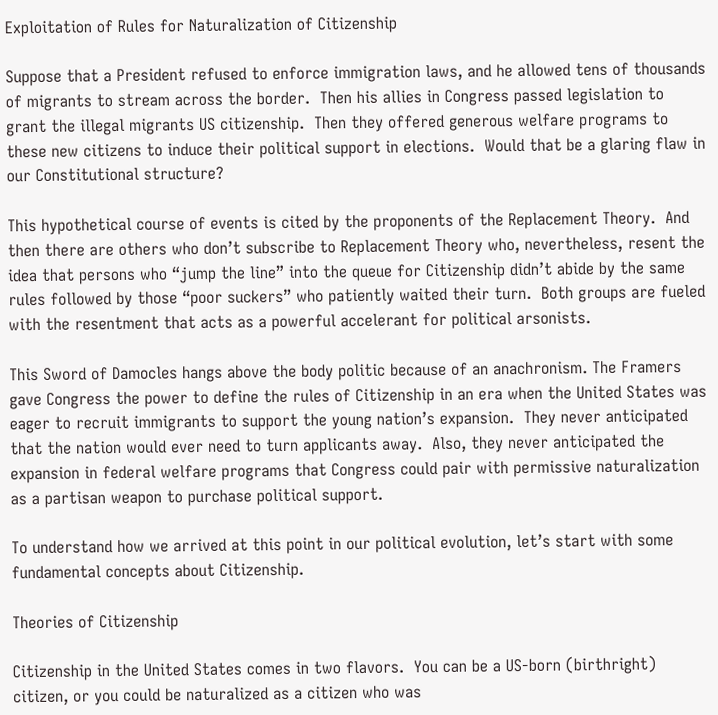Exploitation of Rules for Naturalization of Citizenship

Suppose that a President refused to enforce immigration laws, and he allowed tens of thousands of migrants to stream across the border.  Then his allies in Congress passed legislation to grant the illegal migrants US citizenship.  Then they offered generous welfare programs to these new citizens to induce their political support in elections.  Would that be a glaring flaw in our Constitutional structure?

This hypothetical course of events is cited by the proponents of the Replacement Theory.  And then there are others who don’t subscribe to Replacement Theory who, nevertheless, resent the idea that persons who “jump the line” into the queue for Citizenship didn’t abide by the same rules followed by those “poor suckers” who patiently waited their turn.  Both groups are fueled with the resentment that acts as a powerful accelerant for political arsonists.

This Sword of Damocles hangs above the body politic because of an anachronism. The Framers gave Congress the power to define the rules of Citizenship in an era when the United States was eager to recruit immigrants to support the young nation’s expansion.  They never anticipated that the nation would ever need to turn applicants away.  Also, they never anticipated the expansion in federal welfare programs that Congress could pair with permissive naturalization as a partisan weapon to purchase political support.

To understand how we arrived at this point in our political evolution, let’s start with some fundamental concepts about Citizenship.

Theories of Citizenship

Citizenship in the United States comes in two flavors.  You can be a US-born (birthright) citizen, or you could be naturalized as a citizen who was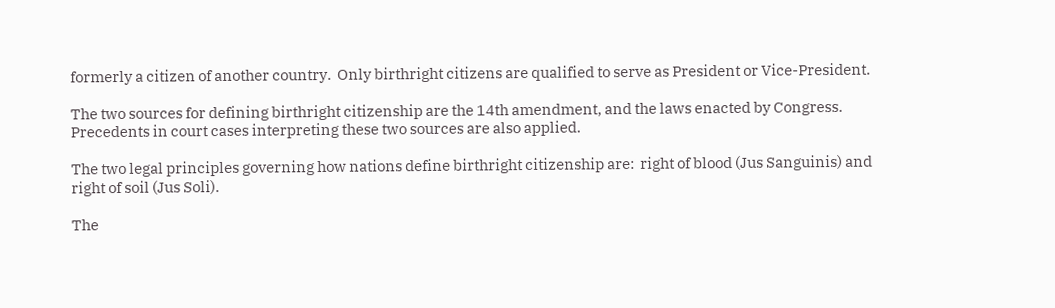formerly a citizen of another country.  Only birthright citizens are qualified to serve as President or Vice-President.

The two sources for defining birthright citizenship are the 14th amendment, and the laws enacted by Congress.  Precedents in court cases interpreting these two sources are also applied.

The two legal principles governing how nations define birthright citizenship are:  right of blood (Jus Sanguinis) and right of soil (Jus Soli).

The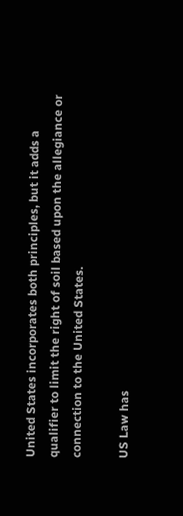United States incorporates both principles, but it adds a qualifier to limit the right of soil based upon the allegiance or connection to the United States.

US Law has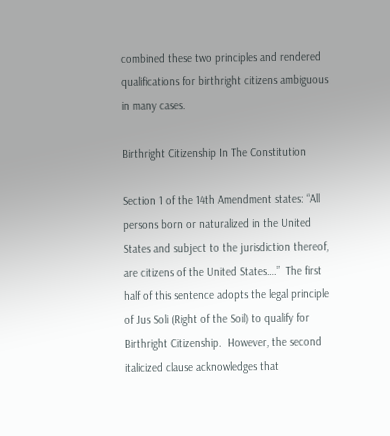combined these two principles and rendered qualifications for birthright citizens ambiguous in many cases.

Birthright Citizenship In The Constitution

Section 1 of the 14th Amendment states: “All persons born or naturalized in the United States and subject to the jurisdiction thereof, are citizens of the United States….”  The first half of this sentence adopts the legal principle of Jus Soli (Right of the Soil) to qualify for Birthright Citizenship.  However, the second italicized clause acknowledges that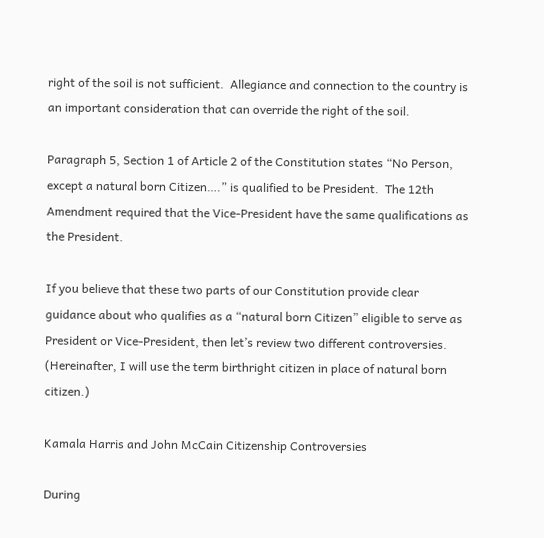right of the soil is not sufficient.  Allegiance and connection to the country is an important consideration that can override the right of the soil.

Paragraph 5, Section 1 of Article 2 of the Constitution states “No Person, except a natural born Citizen….” is qualified to be President.  The 12th Amendment required that the Vice-President have the same qualifications as the President.

If you believe that these two parts of our Constitution provide clear guidance about who qualifies as a “natural born Citizen” eligible to serve as President or Vice-President, then let’s review two different controversies.  (Hereinafter, I will use the term birthright citizen in place of natural born citizen.)

Kamala Harris and John McCain Citizenship Controversies

During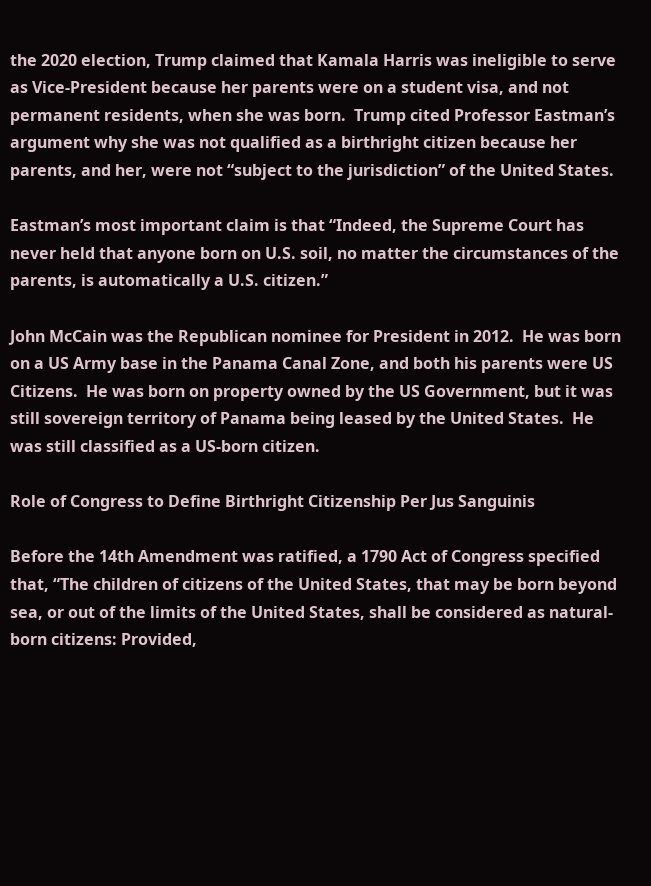the 2020 election, Trump claimed that Kamala Harris was ineligible to serve as Vice-President because her parents were on a student visa, and not permanent residents, when she was born.  Trump cited Professor Eastman’s argument why she was not qualified as a birthright citizen because her parents, and her, were not “subject to the jurisdiction” of the United States.

Eastman’s most important claim is that “Indeed, the Supreme Court has never held that anyone born on U.S. soil, no matter the circumstances of the parents, is automatically a U.S. citizen.”

John McCain was the Republican nominee for President in 2012.  He was born on a US Army base in the Panama Canal Zone, and both his parents were US Citizens.  He was born on property owned by the US Government, but it was still sovereign territory of Panama being leased by the United States.  He was still classified as a US-born citizen.

Role of Congress to Define Birthright Citizenship Per Jus Sanguinis

Before the 14th Amendment was ratified, a 1790 Act of Congress specified that, “The children of citizens of the United States, that may be born beyond sea, or out of the limits of the United States, shall be considered as natural-born citizens: Provided,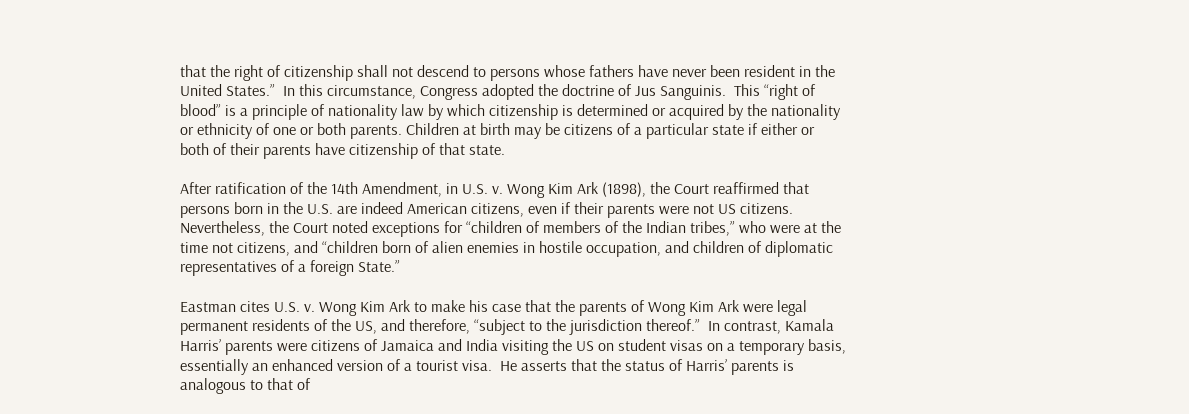that the right of citizenship shall not descend to persons whose fathers have never been resident in the United States.”  In this circumstance, Congress adopted the doctrine of Jus Sanguinis.  This “right of blood” is a principle of nationality law by which citizenship is determined or acquired by the nationality or ethnicity of one or both parents. Children at birth may be citizens of a particular state if either or both of their parents have citizenship of that state.

After ratification of the 14th Amendment, in U.S. v. Wong Kim Ark (1898), the Court reaffirmed that persons born in the U.S. are indeed American citizens, even if their parents were not US citizens.  Nevertheless, the Court noted exceptions for “children of members of the Indian tribes,” who were at the time not citizens, and “children born of alien enemies in hostile occupation, and children of diplomatic representatives of a foreign State.”

Eastman cites U.S. v. Wong Kim Ark to make his case that the parents of Wong Kim Ark were legal permanent residents of the US, and therefore, “subject to the jurisdiction thereof.”  In contrast, Kamala Harris’ parents were citizens of Jamaica and India visiting the US on student visas on a temporary basis, essentially an enhanced version of a tourist visa.  He asserts that the status of Harris’ parents is analogous to that of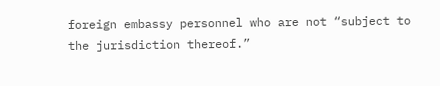foreign embassy personnel who are not “subject to the jurisdiction thereof.”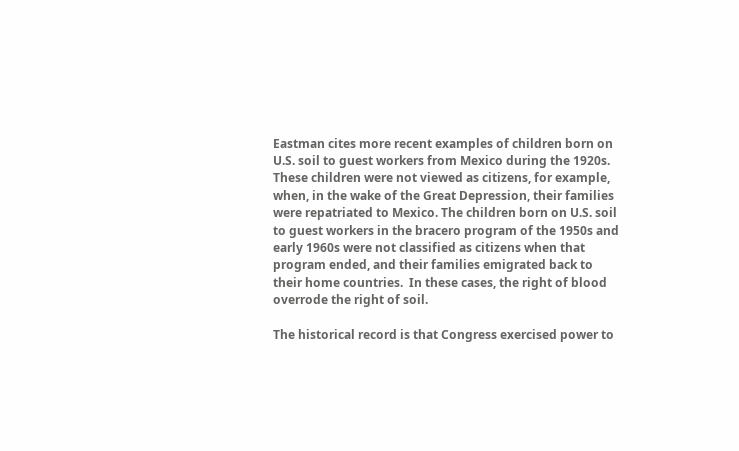Eastman cites more recent examples of children born on U.S. soil to guest workers from Mexico during the 1920s.  These children were not viewed as citizens, for example, when, in the wake of the Great Depression, their families were repatriated to Mexico. The children born on U.S. soil to guest workers in the bracero program of the 1950s and early 1960s were not classified as citizens when that program ended, and their families emigrated back to their home countries.  In these cases, the right of blood overrode the right of soil.

The historical record is that Congress exercised power to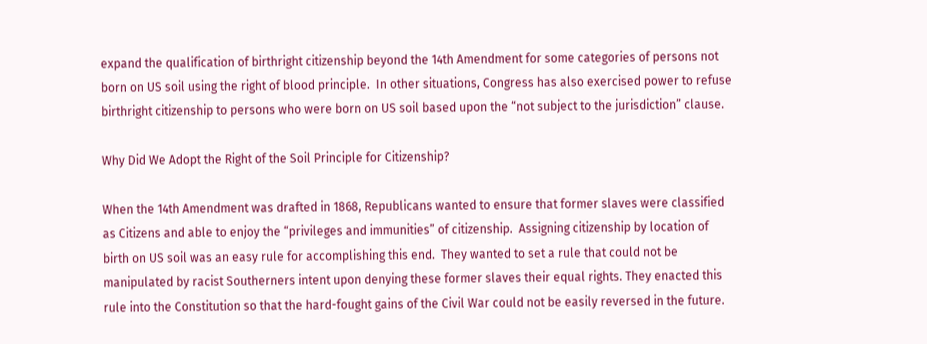expand the qualification of birthright citizenship beyond the 14th Amendment for some categories of persons not born on US soil using the right of blood principle.  In other situations, Congress has also exercised power to refuse birthright citizenship to persons who were born on US soil based upon the “not subject to the jurisdiction” clause.

Why Did We Adopt the Right of the Soil Principle for Citizenship?

When the 14th Amendment was drafted in 1868, Republicans wanted to ensure that former slaves were classified as Citizens and able to enjoy the “privileges and immunities” of citizenship.  Assigning citizenship by location of birth on US soil was an easy rule for accomplishing this end.  They wanted to set a rule that could not be manipulated by racist Southerners intent upon denying these former slaves their equal rights. They enacted this rule into the Constitution so that the hard-fought gains of the Civil War could not be easily reversed in the future.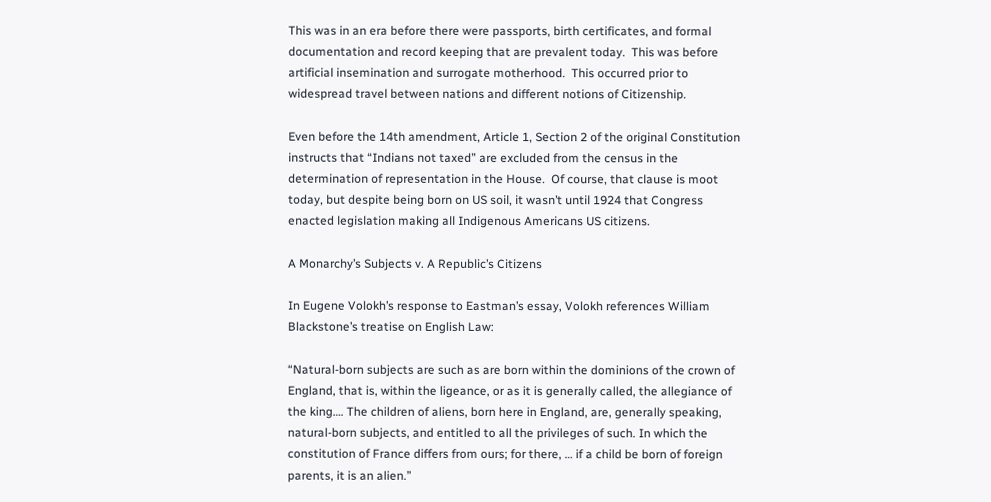This was in an era before there were passports, birth certificates, and formal documentation and record keeping that are prevalent today.  This was before artificial insemination and surrogate motherhood.  This occurred prior to widespread travel between nations and different notions of Citizenship.

Even before the 14th amendment, Article 1, Section 2 of the original Constitution instructs that “Indians not taxed” are excluded from the census in the determination of representation in the House.  Of course, that clause is moot today, but despite being born on US soil, it wasn’t until 1924 that Congress enacted legislation making all Indigenous Americans US citizens.

A Monarchy’s Subjects v. A Republic’s Citizens

In Eugene Volokh’s response to Eastman’s essay, Volokh references William Blackstone’s treatise on English Law:

“Natural-born subjects are such as are born within the dominions of the crown of England, that is, within the ligeance, or as it is generally called, the allegiance of the king…. The children of aliens, born here in England, are, generally speaking, natural-born subjects, and entitled to all the privileges of such. In which the constitution of France differs from ours; for there, … if a child be born of foreign parents, it is an alien.”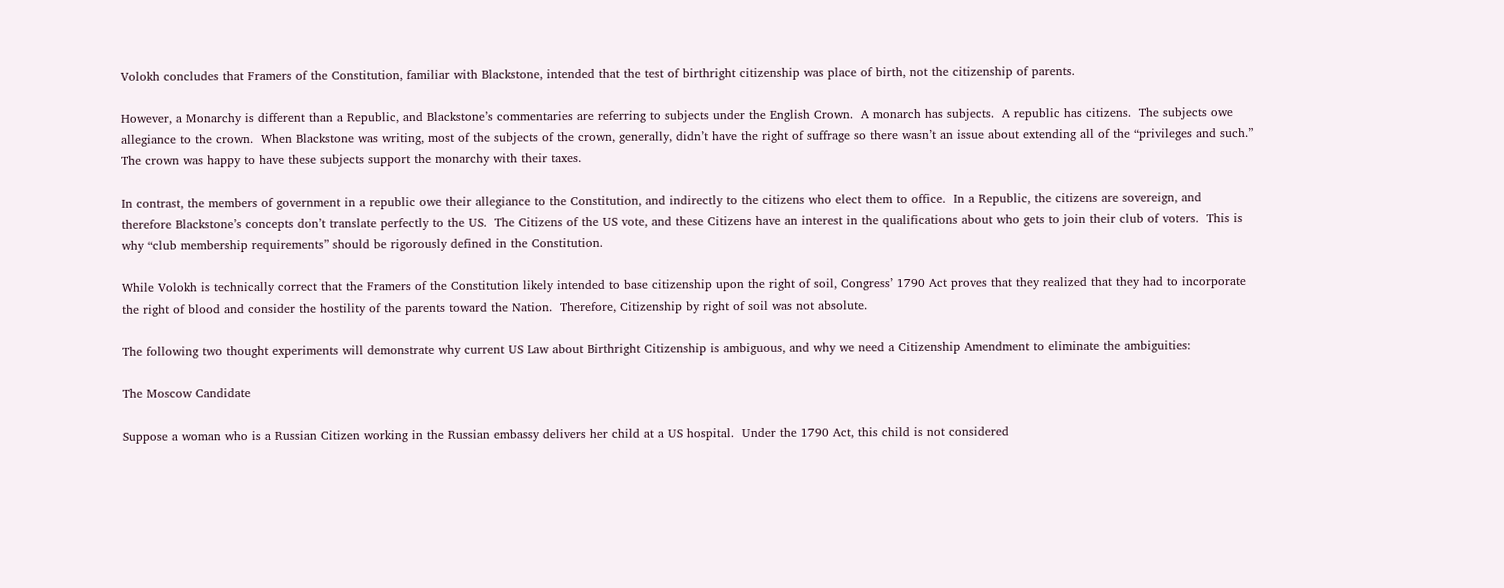Volokh concludes that Framers of the Constitution, familiar with Blackstone, intended that the test of birthright citizenship was place of birth, not the citizenship of parents.

However, a Monarchy is different than a Republic, and Blackstone’s commentaries are referring to subjects under the English Crown.  A monarch has subjects.  A republic has citizens.  The subjects owe allegiance to the crown.  When Blackstone was writing, most of the subjects of the crown, generally, didn’t have the right of suffrage so there wasn’t an issue about extending all of the “privileges and such.”  The crown was happy to have these subjects support the monarchy with their taxes.

In contrast, the members of government in a republic owe their allegiance to the Constitution, and indirectly to the citizens who elect them to office.  In a Republic, the citizens are sovereign, and therefore Blackstone’s concepts don’t translate perfectly to the US.  The Citizens of the US vote, and these Citizens have an interest in the qualifications about who gets to join their club of voters.  This is why “club membership requirements” should be rigorously defined in the Constitution.

While Volokh is technically correct that the Framers of the Constitution likely intended to base citizenship upon the right of soil, Congress’ 1790 Act proves that they realized that they had to incorporate the right of blood and consider the hostility of the parents toward the Nation.  Therefore, Citizenship by right of soil was not absolute.

The following two thought experiments will demonstrate why current US Law about Birthright Citizenship is ambiguous, and why we need a Citizenship Amendment to eliminate the ambiguities:

The Moscow Candidate

Suppose a woman who is a Russian Citizen working in the Russian embassy delivers her child at a US hospital.  Under the 1790 Act, this child is not considered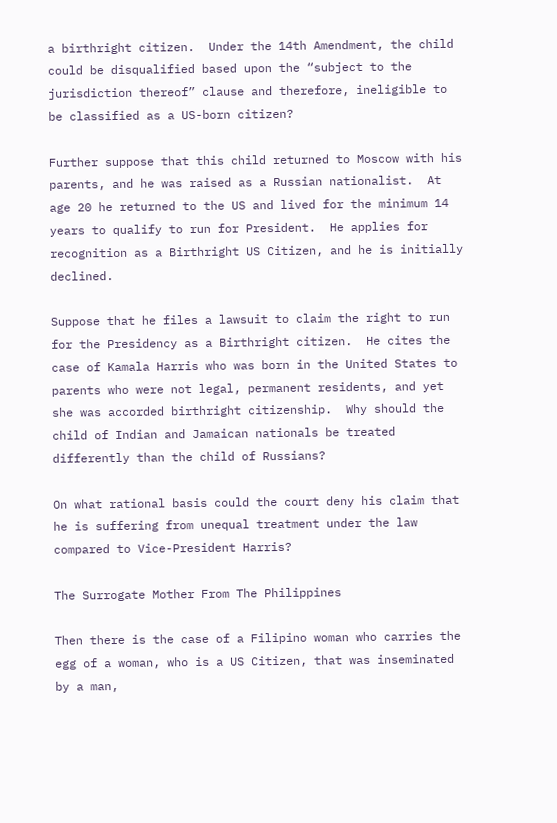a birthright citizen.  Under the 14th Amendment, the child could be disqualified based upon the “subject to the jurisdiction thereof” clause and therefore, ineligible to be classified as a US-born citizen?

Further suppose that this child returned to Moscow with his parents, and he was raised as a Russian nationalist.  At age 20 he returned to the US and lived for the minimum 14 years to qualify to run for President.  He applies for recognition as a Birthright US Citizen, and he is initially declined.

Suppose that he files a lawsuit to claim the right to run for the Presidency as a Birthright citizen.  He cites the case of Kamala Harris who was born in the United States to parents who were not legal, permanent residents, and yet she was accorded birthright citizenship.  Why should the child of Indian and Jamaican nationals be treated differently than the child of Russians?

On what rational basis could the court deny his claim that he is suffering from unequal treatment under the law compared to Vice-President Harris?

The Surrogate Mother From The Philippines

Then there is the case of a Filipino woman who carries the egg of a woman, who is a US Citizen, that was inseminated by a man,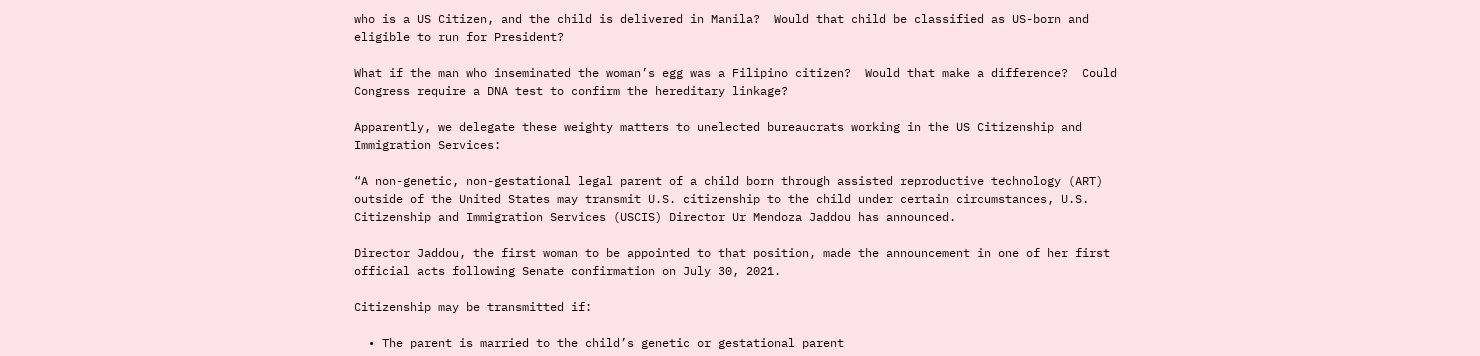who is a US Citizen, and the child is delivered in Manila?  Would that child be classified as US-born and eligible to run for President?

What if the man who inseminated the woman’s egg was a Filipino citizen?  Would that make a difference?  Could Congress require a DNA test to confirm the hereditary linkage?

Apparently, we delegate these weighty matters to unelected bureaucrats working in the US Citizenship and Immigration Services:

“A non-genetic, non-gestational legal parent of a child born through assisted reproductive technology (ART) outside of the United States may transmit U.S. citizenship to the child under certain circumstances, U.S. Citizenship and Immigration Services (USCIS) Director Ur Mendoza Jaddou has announced.

Director Jaddou, the first woman to be appointed to that position, made the announcement in one of her first official acts following Senate confirmation on July 30, 2021.

Citizenship may be transmitted if:

  • The parent is married to the child’s genetic or gestational parent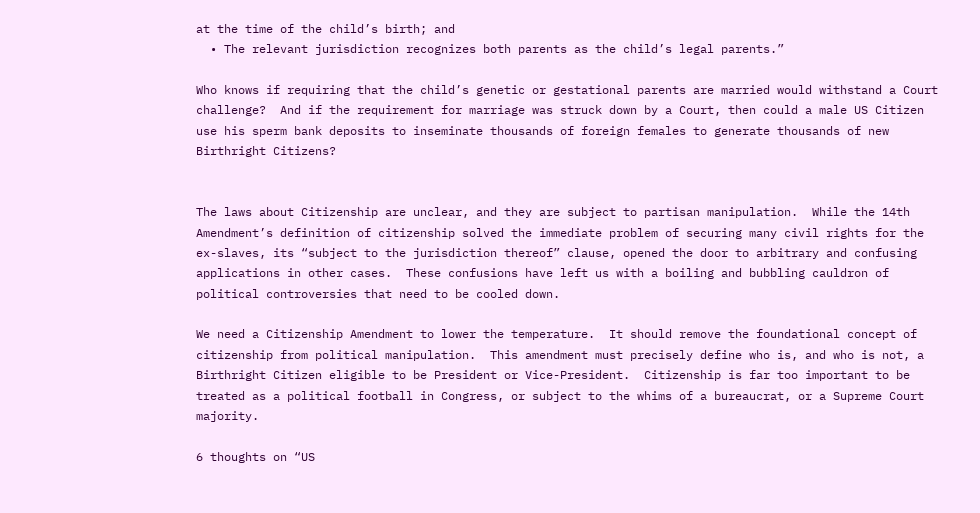at the time of the child’s birth; and
  • The relevant jurisdiction recognizes both parents as the child’s legal parents.”

Who knows if requiring that the child’s genetic or gestational parents are married would withstand a Court challenge?  And if the requirement for marriage was struck down by a Court, then could a male US Citizen use his sperm bank deposits to inseminate thousands of foreign females to generate thousands of new Birthright Citizens?


The laws about Citizenship are unclear, and they are subject to partisan manipulation.  While the 14th Amendment’s definition of citizenship solved the immediate problem of securing many civil rights for the ex-slaves, its “subject to the jurisdiction thereof” clause, opened the door to arbitrary and confusing applications in other cases.  These confusions have left us with a boiling and bubbling cauldron of political controversies that need to be cooled down.

We need a Citizenship Amendment to lower the temperature.  It should remove the foundational concept of citizenship from political manipulation.  This amendment must precisely define who is, and who is not, a Birthright Citizen eligible to be President or Vice-President.  Citizenship is far too important to be treated as a political football in Congress, or subject to the whims of a bureaucrat, or a Supreme Court majority.

6 thoughts on “US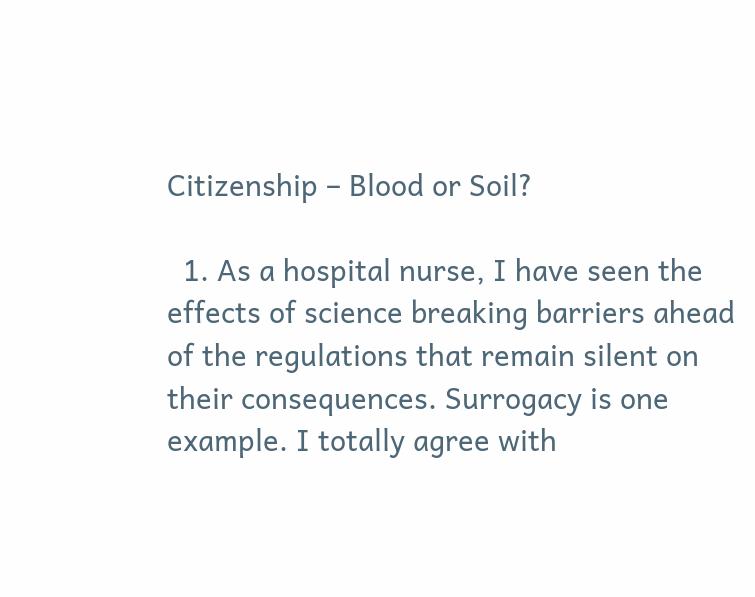Citizenship – Blood or Soil?

  1. As a hospital nurse, I have seen the effects of science breaking barriers ahead of the regulations that remain silent on their consequences. Surrogacy is one example. I totally agree with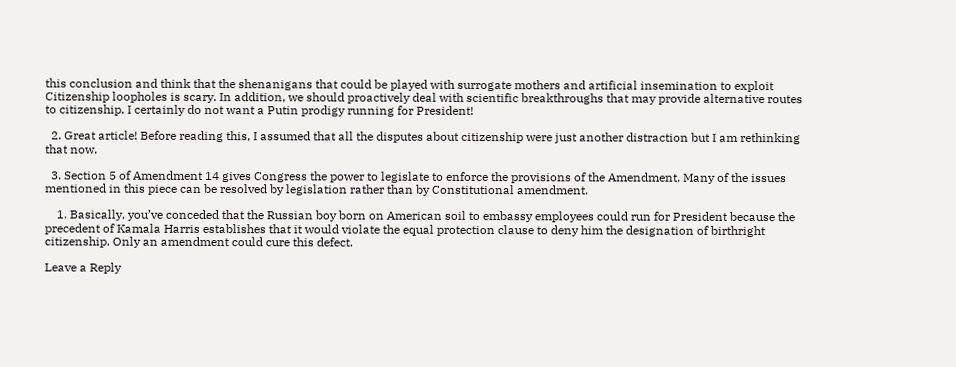this conclusion and think that the shenanigans that could be played with surrogate mothers and artificial insemination to exploit Citizenship loopholes is scary. In addition, we should proactively deal with scientific breakthroughs that may provide alternative routes to citizenship. I certainly do not want a Putin prodigy running for President!

  2. Great article! Before reading this, I assumed that all the disputes about citizenship were just another distraction but I am rethinking that now.

  3. Section 5 of Amendment 14 gives Congress the power to legislate to enforce the provisions of the Amendment. Many of the issues mentioned in this piece can be resolved by legislation rather than by Constitutional amendment.

    1. Basically, you’ve conceded that the Russian boy born on American soil to embassy employees could run for President because the precedent of Kamala Harris establishes that it would violate the equal protection clause to deny him the designation of birthright citizenship. Only an amendment could cure this defect.

Leave a Reply